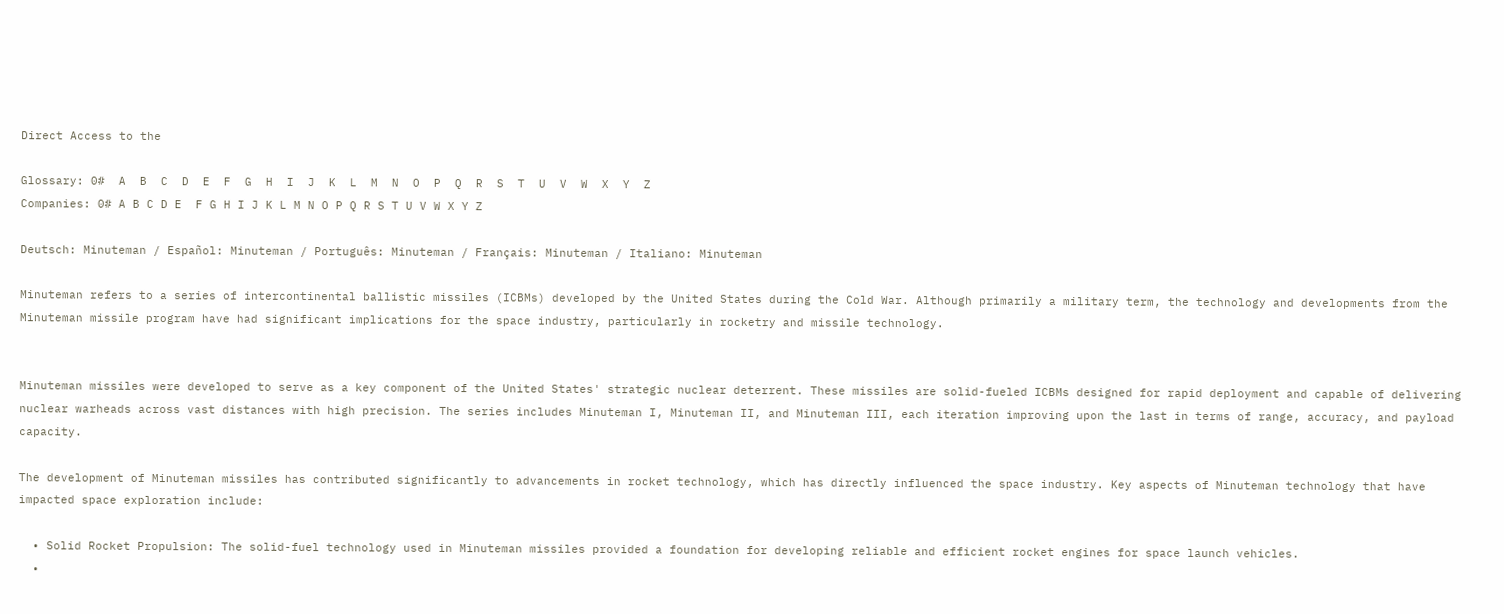Direct Access to the

Glossary: 0#  A  B  C  D  E  F  G  H  I  J  K  L  M  N  O  P  Q  R  S  T  U  V  W  X  Y  Z
Companies: 0# A B C D E  F G H I J K L M N O P Q R S T U V W X Y Z

Deutsch: Minuteman / Español: Minuteman / Português: Minuteman / Français: Minuteman / Italiano: Minuteman

Minuteman refers to a series of intercontinental ballistic missiles (ICBMs) developed by the United States during the Cold War. Although primarily a military term, the technology and developments from the Minuteman missile program have had significant implications for the space industry, particularly in rocketry and missile technology.


Minuteman missiles were developed to serve as a key component of the United States' strategic nuclear deterrent. These missiles are solid-fueled ICBMs designed for rapid deployment and capable of delivering nuclear warheads across vast distances with high precision. The series includes Minuteman I, Minuteman II, and Minuteman III, each iteration improving upon the last in terms of range, accuracy, and payload capacity.

The development of Minuteman missiles has contributed significantly to advancements in rocket technology, which has directly influenced the space industry. Key aspects of Minuteman technology that have impacted space exploration include:

  • Solid Rocket Propulsion: The solid-fuel technology used in Minuteman missiles provided a foundation for developing reliable and efficient rocket engines for space launch vehicles.
  •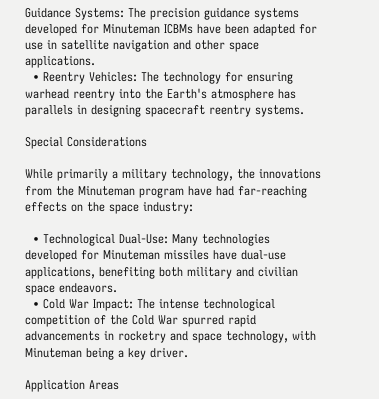Guidance Systems: The precision guidance systems developed for Minuteman ICBMs have been adapted for use in satellite navigation and other space applications.
  • Reentry Vehicles: The technology for ensuring warhead reentry into the Earth's atmosphere has parallels in designing spacecraft reentry systems.

Special Considerations

While primarily a military technology, the innovations from the Minuteman program have had far-reaching effects on the space industry:

  • Technological Dual-Use: Many technologies developed for Minuteman missiles have dual-use applications, benefiting both military and civilian space endeavors.
  • Cold War Impact: The intense technological competition of the Cold War spurred rapid advancements in rocketry and space technology, with Minuteman being a key driver.

Application Areas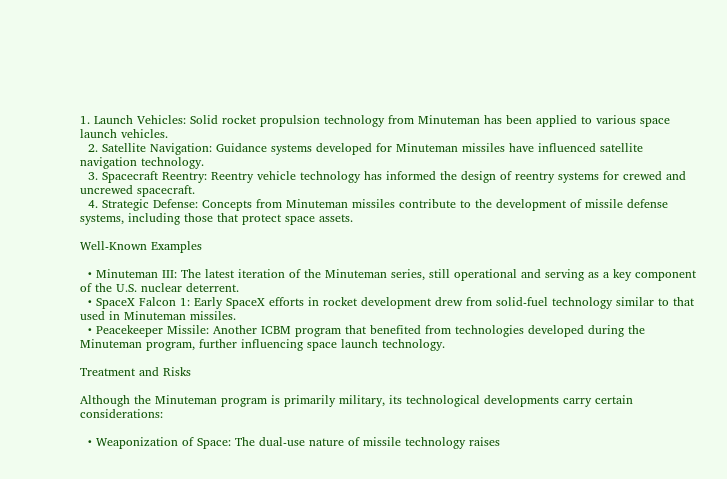1. Launch Vehicles: Solid rocket propulsion technology from Minuteman has been applied to various space launch vehicles.
  2. Satellite Navigation: Guidance systems developed for Minuteman missiles have influenced satellite navigation technology.
  3. Spacecraft Reentry: Reentry vehicle technology has informed the design of reentry systems for crewed and uncrewed spacecraft.
  4. Strategic Defense: Concepts from Minuteman missiles contribute to the development of missile defense systems, including those that protect space assets.

Well-Known Examples

  • Minuteman III: The latest iteration of the Minuteman series, still operational and serving as a key component of the U.S. nuclear deterrent.
  • SpaceX Falcon 1: Early SpaceX efforts in rocket development drew from solid-fuel technology similar to that used in Minuteman missiles.
  • Peacekeeper Missile: Another ICBM program that benefited from technologies developed during the Minuteman program, further influencing space launch technology.

Treatment and Risks

Although the Minuteman program is primarily military, its technological developments carry certain considerations:

  • Weaponization of Space: The dual-use nature of missile technology raises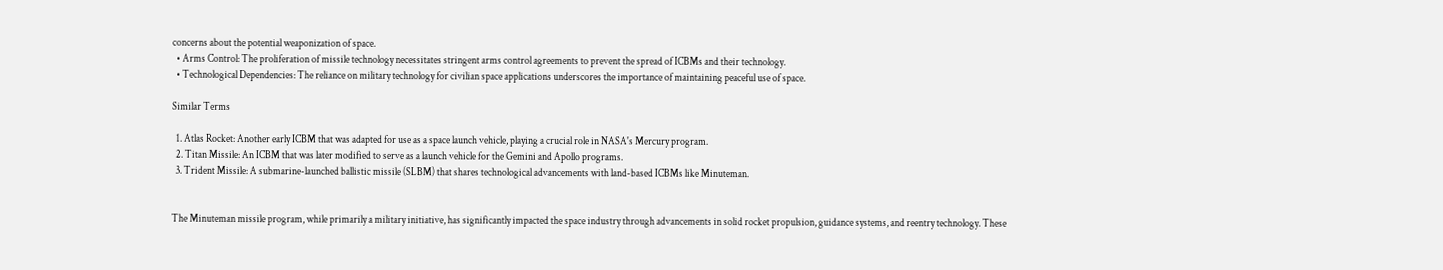concerns about the potential weaponization of space.
  • Arms Control: The proliferation of missile technology necessitates stringent arms control agreements to prevent the spread of ICBMs and their technology.
  • Technological Dependencies: The reliance on military technology for civilian space applications underscores the importance of maintaining peaceful use of space.

Similar Terms

  1. Atlas Rocket: Another early ICBM that was adapted for use as a space launch vehicle, playing a crucial role in NASA's Mercury program.
  2. Titan Missile: An ICBM that was later modified to serve as a launch vehicle for the Gemini and Apollo programs.
  3. Trident Missile: A submarine-launched ballistic missile (SLBM) that shares technological advancements with land-based ICBMs like Minuteman.


The Minuteman missile program, while primarily a military initiative, has significantly impacted the space industry through advancements in solid rocket propulsion, guidance systems, and reentry technology. These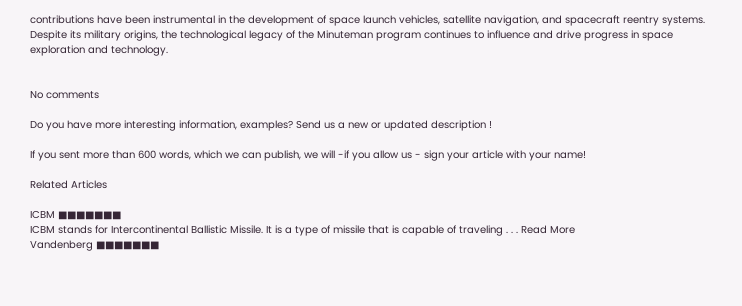contributions have been instrumental in the development of space launch vehicles, satellite navigation, and spacecraft reentry systems. Despite its military origins, the technological legacy of the Minuteman program continues to influence and drive progress in space exploration and technology.


No comments

Do you have more interesting information, examples? Send us a new or updated description !

If you sent more than 600 words, which we can publish, we will -if you allow us - sign your article with your name!

Related Articles

ICBM ■■■■■■■
ICBM stands for Intercontinental Ballistic Missile. It is a type of missile that is capable of traveling . . . Read More
Vandenberg ■■■■■■■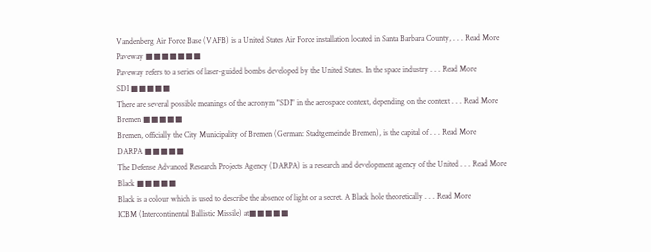Vandenberg Air Force Base (VAFB) is a United States Air Force installation located in Santa Barbara County, . . . Read More
Paveway ■■■■■■■
Paveway refers to a series of laser-guided bombs developed by the United States. In the space industry . . . Read More
SDI ■■■■■
There are several possible meanings of the acronym "SDI" in the aerospace context, depending on the context . . . Read More
Bremen ■■■■■
Bremen, officially the City Municipality of Bremen (German: Stadtgemeinde Bremen), is the capital of . . . Read More
DARPA ■■■■■
The Defense Advanced Research Projects Agency (DARPA) is a research and development agency of the United . . . Read More
Black ■■■■■
Black is a colour which is used to describe the absence of light or a secret. A Black hole theoretically . . . Read More
ICBM (Intercontinental Ballistic Missile) at■■■■■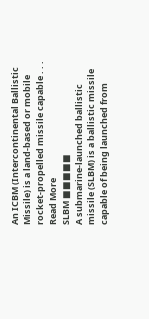An ICBM (Intercontinental Ballistic Missile) is a land-based or mobile rocket-propelled missile capable . . . Read More
SLBM ■■■■■
A submarine-launched ballistic missile (SLBM) is a ballistic missile capable of being launched from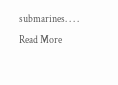submarines. . . . Read More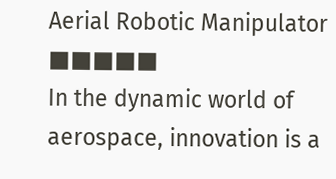Aerial Robotic Manipulator ■■■■■
In the dynamic world of aerospace, innovation is a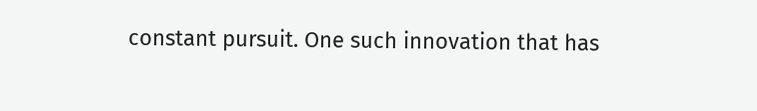constant pursuit. One such innovation that has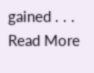gained . . . Read More